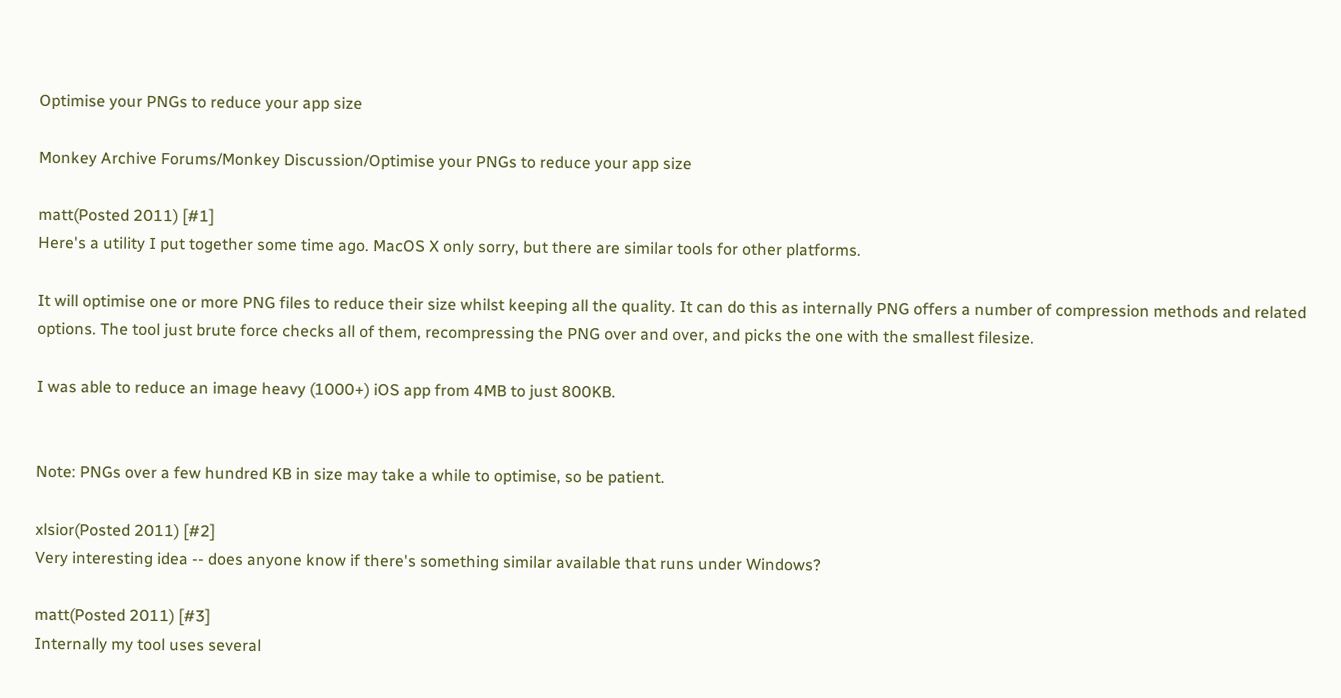Optimise your PNGs to reduce your app size

Monkey Archive Forums/Monkey Discussion/Optimise your PNGs to reduce your app size

matt(Posted 2011) [#1]
Here's a utility I put together some time ago. MacOS X only sorry, but there are similar tools for other platforms.

It will optimise one or more PNG files to reduce their size whilst keeping all the quality. It can do this as internally PNG offers a number of compression methods and related options. The tool just brute force checks all of them, recompressing the PNG over and over, and picks the one with the smallest filesize.

I was able to reduce an image heavy (1000+) iOS app from 4MB to just 800KB.


Note: PNGs over a few hundred KB in size may take a while to optimise, so be patient.

xlsior(Posted 2011) [#2]
Very interesting idea -- does anyone know if there's something similar available that runs under Windows?

matt(Posted 2011) [#3]
Internally my tool uses several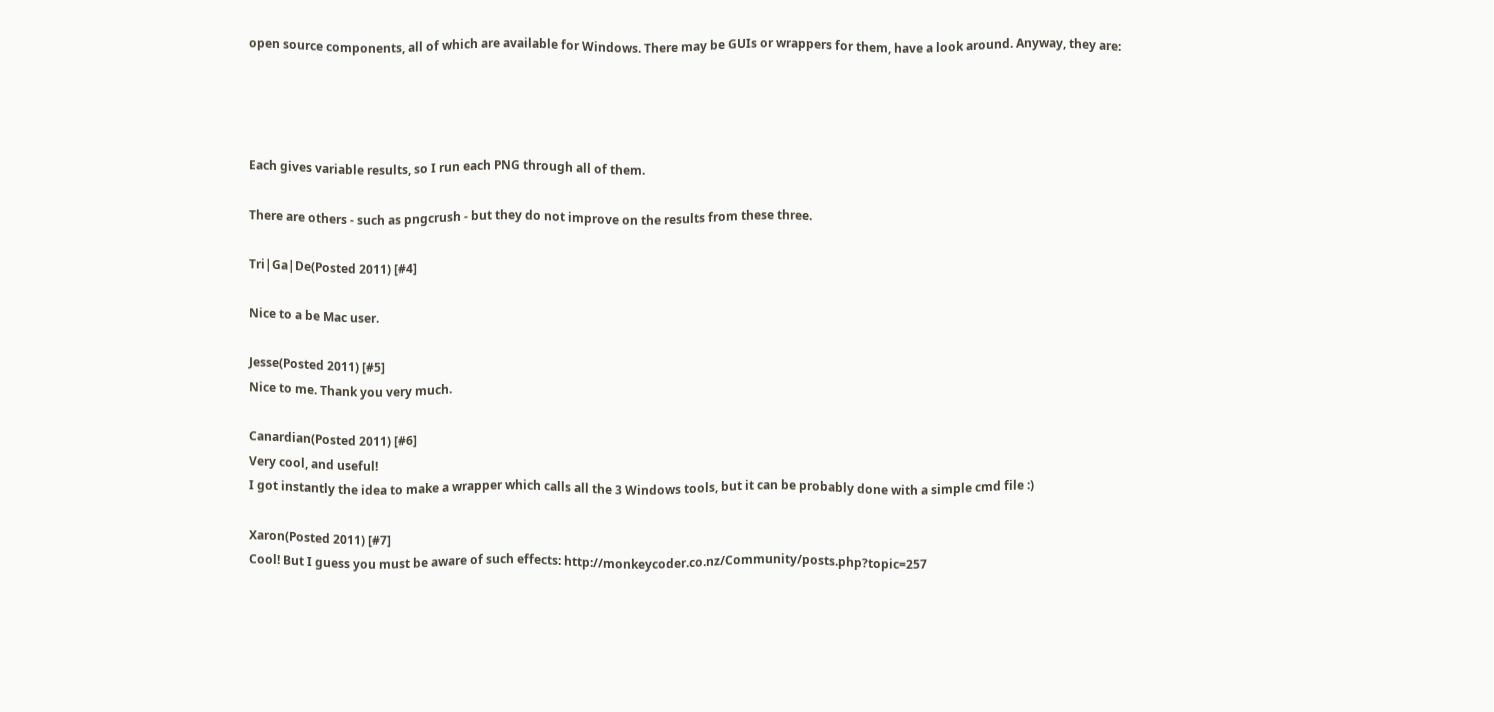open source components, all of which are available for Windows. There may be GUIs or wrappers for them, have a look around. Anyway, they are:




Each gives variable results, so I run each PNG through all of them.

There are others - such as pngcrush - but they do not improve on the results from these three.

Tri|Ga|De(Posted 2011) [#4]

Nice to a be Mac user.

Jesse(Posted 2011) [#5]
Nice to me. Thank you very much.

Canardian(Posted 2011) [#6]
Very cool, and useful!
I got instantly the idea to make a wrapper which calls all the 3 Windows tools, but it can be probably done with a simple cmd file :)

Xaron(Posted 2011) [#7]
Cool! But I guess you must be aware of such effects: http://monkeycoder.co.nz/Community/posts.php?topic=257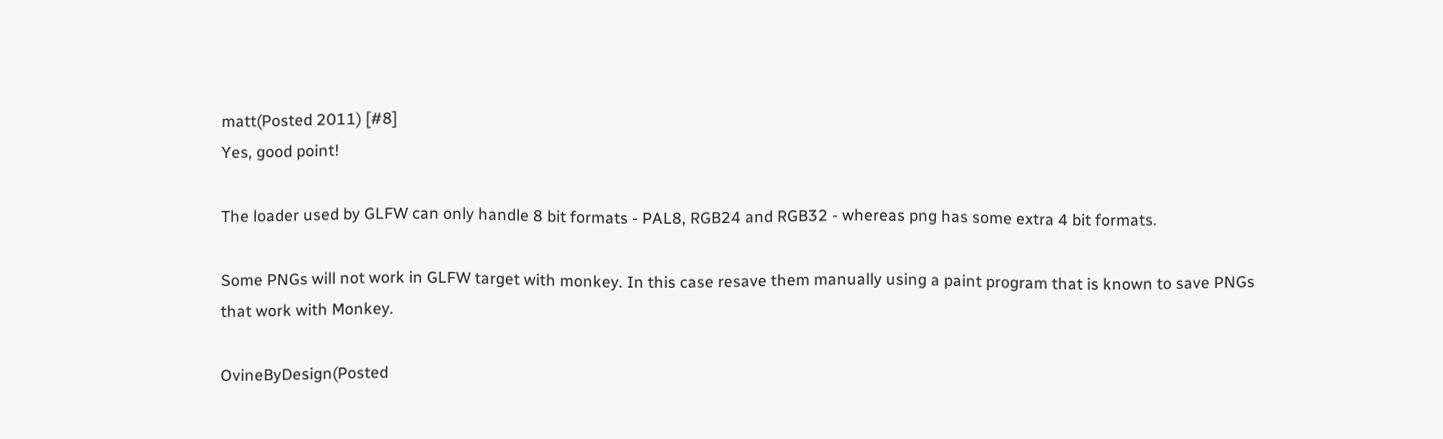matt(Posted 2011) [#8]
Yes, good point!

The loader used by GLFW can only handle 8 bit formats - PAL8, RGB24 and RGB32 - whereas png has some extra 4 bit formats.

Some PNGs will not work in GLFW target with monkey. In this case resave them manually using a paint program that is known to save PNGs that work with Monkey.

OvineByDesign(Posted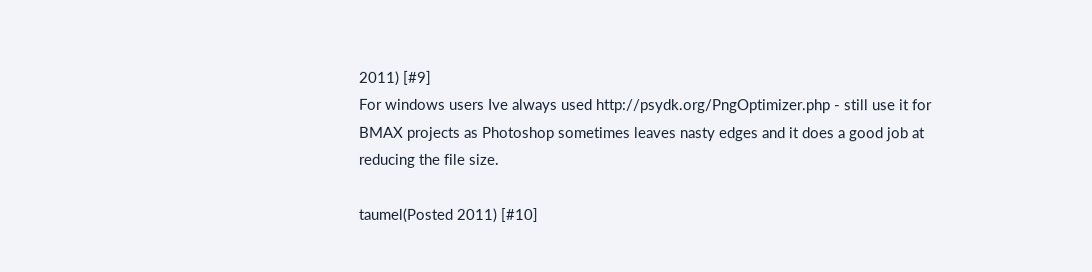2011) [#9]
For windows users Ive always used http://psydk.org/PngOptimizer.php - still use it for BMAX projects as Photoshop sometimes leaves nasty edges and it does a good job at reducing the file size.

taumel(Posted 2011) [#10]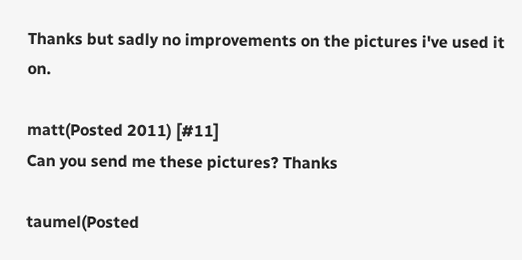Thanks but sadly no improvements on the pictures i've used it on.

matt(Posted 2011) [#11]
Can you send me these pictures? Thanks

taumel(Posted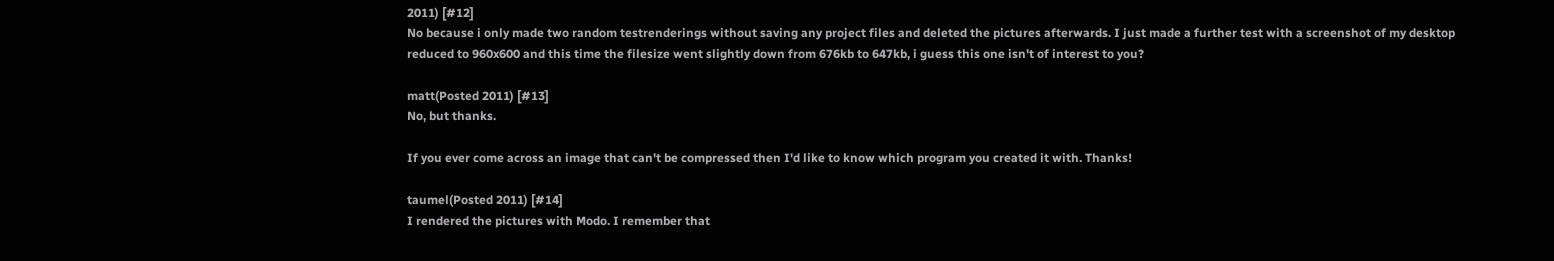2011) [#12]
No because i only made two random testrenderings without saving any project files and deleted the pictures afterwards. I just made a further test with a screenshot of my desktop reduced to 960x600 and this time the filesize went slightly down from 676kb to 647kb, i guess this one isn't of interest to you?

matt(Posted 2011) [#13]
No, but thanks.

If you ever come across an image that can't be compressed then I'd like to know which program you created it with. Thanks!

taumel(Posted 2011) [#14]
I rendered the pictures with Modo. I remember that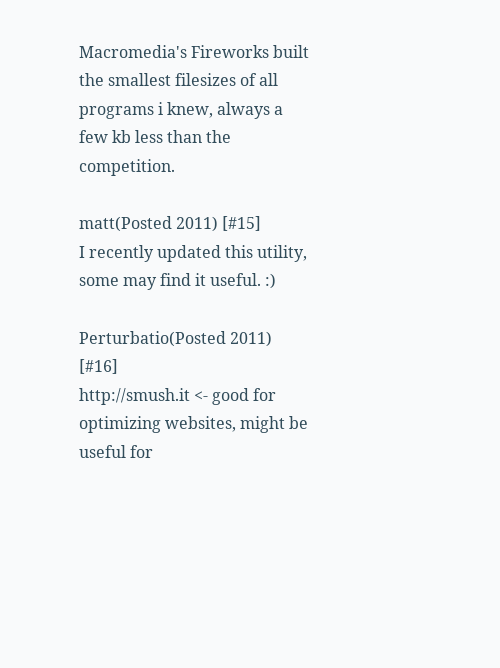Macromedia's Fireworks built the smallest filesizes of all programs i knew, always a few kb less than the competition.

matt(Posted 2011) [#15]
I recently updated this utility, some may find it useful. :)

Perturbatio(Posted 2011) [#16]
http://smush.it <- good for optimizing websites, might be useful for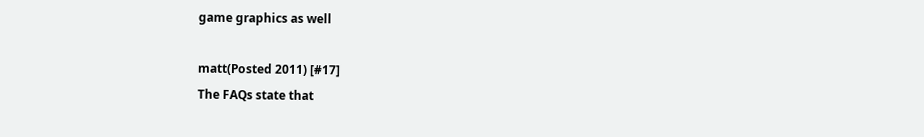game graphics as well

matt(Posted 2011) [#17]
The FAQs state that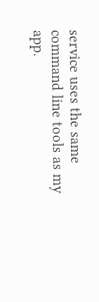service uses the same command line tools as my app.